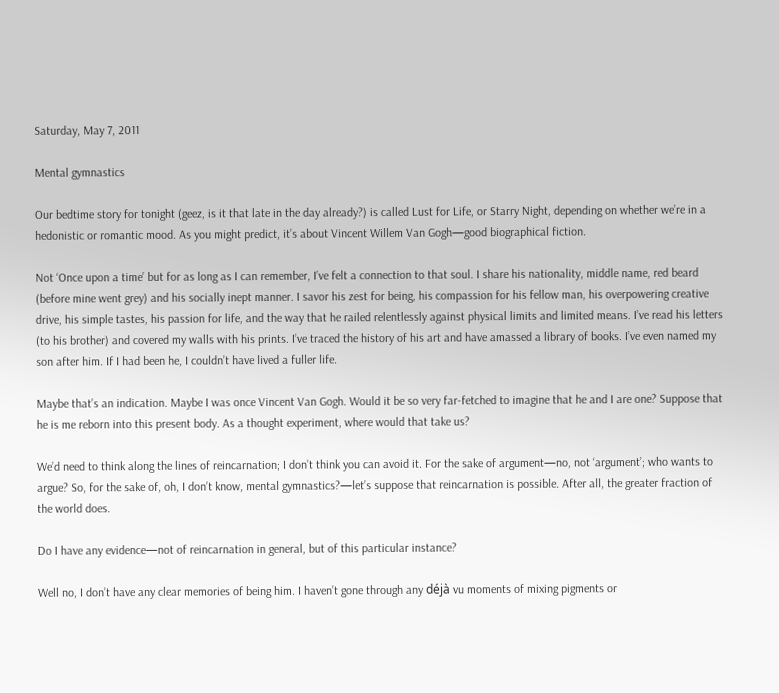Saturday, May 7, 2011

Mental gymnastics

Our bedtime story for tonight (geez, is it that late in the day already?) is called Lust for Life, or Starry Night, depending on whether we’re in a hedonistic or romantic mood. As you might predict, it’s about Vincent Willem Van Gogh—good biographical fiction.

Not ‘Once upon a time’ but for as long as I can remember, I’ve felt a connection to that soul. I share his nationality, middle name, red beard (before mine went grey) and his socially inept manner. I savor his zest for being, his compassion for his fellow man, his overpowering creative drive, his simple tastes, his passion for life, and the way that he railed relentlessly against physical limits and limited means. I’ve read his letters (to his brother) and covered my walls with his prints. I’ve traced the history of his art and have amassed a library of books. I’ve even named my son after him. If I had been he, I couldn’t have lived a fuller life.

Maybe that’s an indication. Maybe I was once Vincent Van Gogh. Would it be so very far-fetched to imagine that he and I are one? Suppose that he is me reborn into this present body. As a thought experiment, where would that take us?

We’d need to think along the lines of reincarnation; I don’t think you can avoid it. For the sake of argument—no, not ‘argument’; who wants to argue? So, for the sake of, oh, I don’t know, mental gymnastics?—let’s suppose that reincarnation is possible. After all, the greater fraction of the world does.

Do I have any evidence—not of reincarnation in general, but of this particular instance?

Well no, I don’t have any clear memories of being him. I haven’t gone through any déjà vu moments of mixing pigments or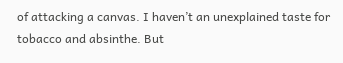of attacking a canvas. I haven’t an unexplained taste for tobacco and absinthe. But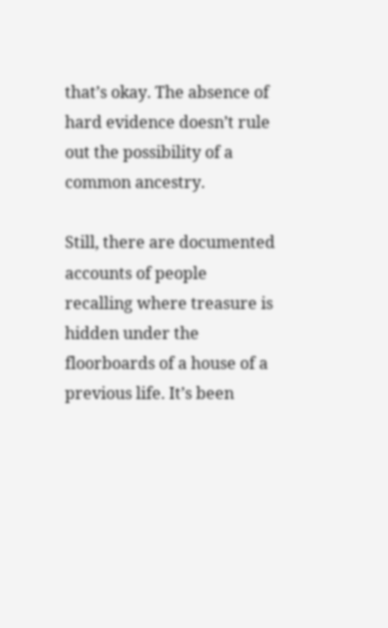that’s okay. The absence of hard evidence doesn’t rule out the possibility of a common ancestry.

Still, there are documented accounts of people recalling where treasure is hidden under the floorboards of a house of a previous life. It’s been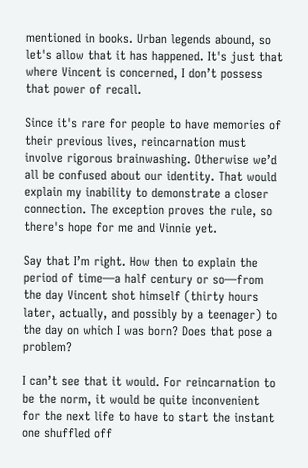mentioned in books. Urban legends abound, so let's allow that it has happened. It's just that where Vincent is concerned, I don’t possess that power of recall.

Since it's rare for people to have memories of their previous lives, reincarnation must involve rigorous brainwashing. Otherwise we’d all be confused about our identity. That would explain my inability to demonstrate a closer connection. The exception proves the rule, so there's hope for me and Vinnie yet.

Say that I’m right. How then to explain the period of time—a half century or so—from the day Vincent shot himself (thirty hours later, actually, and possibly by a teenager) to the day on which I was born? Does that pose a problem?

I can’t see that it would. For reincarnation to be the norm, it would be quite inconvenient for the next life to have to start the instant one shuffled off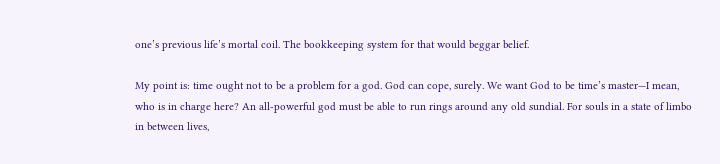one’s previous life’s mortal coil. The bookkeeping system for that would beggar belief.

My point is: time ought not to be a problem for a god. God can cope, surely. We want God to be time’s master—I mean, who is in charge here? An all-powerful god must be able to run rings around any old sundial. For souls in a state of limbo in between lives,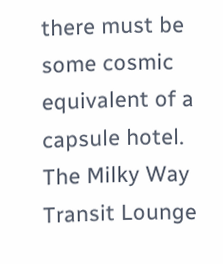there must be some cosmic equivalent of a capsule hotel. The Milky Way Transit Lounge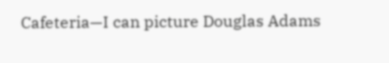Cafeteria—I can picture Douglas Adams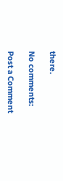there.

No comments:

Post a Comment